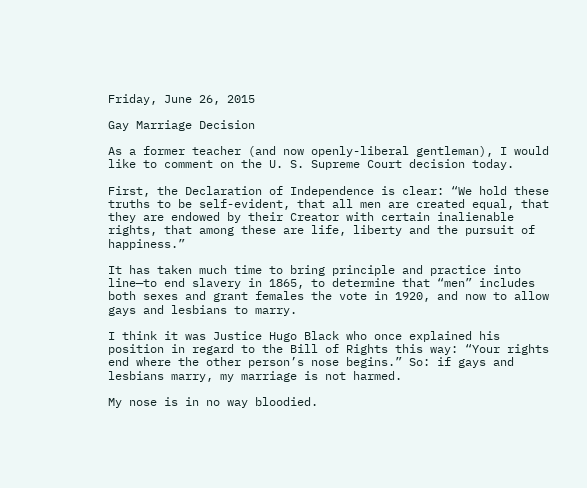Friday, June 26, 2015

Gay Marriage Decision

As a former teacher (and now openly-liberal gentleman), I would like to comment on the U. S. Supreme Court decision today.

First, the Declaration of Independence is clear: “We hold these truths to be self-evident, that all men are created equal, that they are endowed by their Creator with certain inalienable rights, that among these are life, liberty and the pursuit of happiness.”

It has taken much time to bring principle and practice into line—to end slavery in 1865, to determine that “men” includes both sexes and grant females the vote in 1920, and now to allow gays and lesbians to marry.

I think it was Justice Hugo Black who once explained his position in regard to the Bill of Rights this way: “Your rights end where the other person’s nose begins.” So: if gays and lesbians marry, my marriage is not harmed.

My nose is in no way bloodied.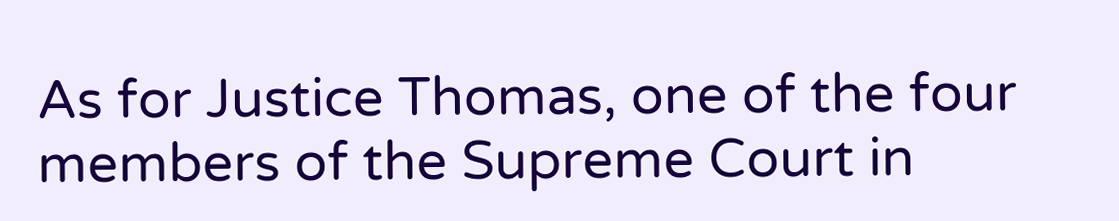As for Justice Thomas, one of the four members of the Supreme Court in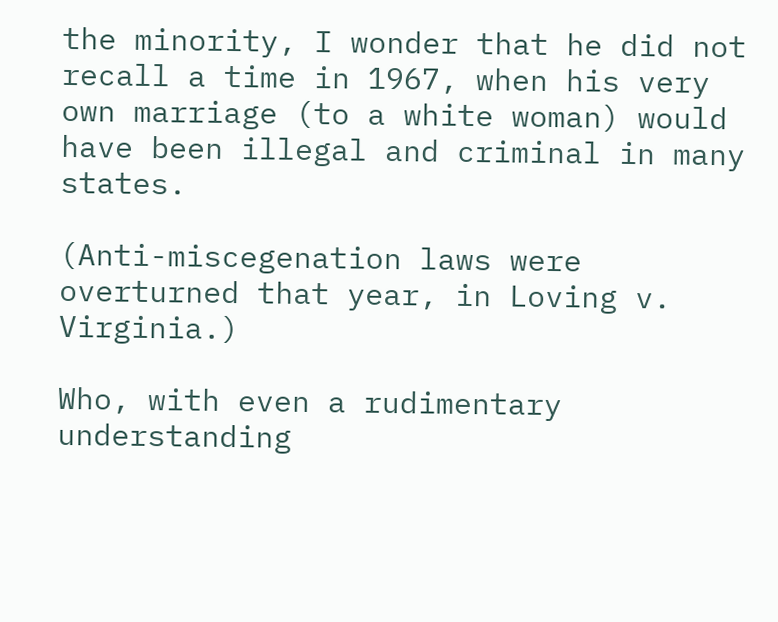the minority, I wonder that he did not recall a time in 1967, when his very own marriage (to a white woman) would have been illegal and criminal in many states.

(Anti-miscegenation laws were overturned that year, in Loving v. Virginia.)

Who, with even a rudimentary understanding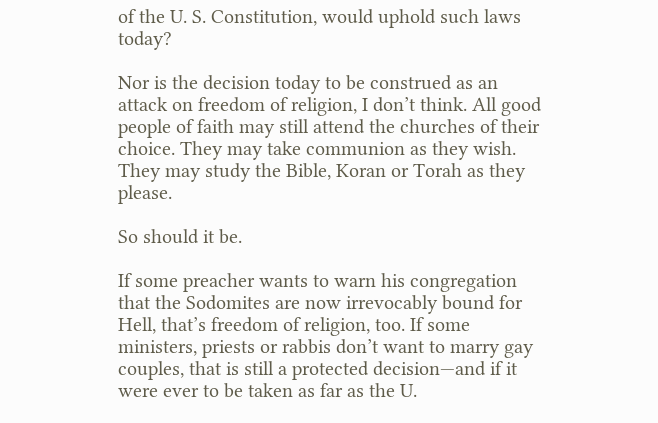of the U. S. Constitution, would uphold such laws today?

Nor is the decision today to be construed as an attack on freedom of religion, I don’t think. All good people of faith may still attend the churches of their choice. They may take communion as they wish. They may study the Bible, Koran or Torah as they please.

So should it be.

If some preacher wants to warn his congregation that the Sodomites are now irrevocably bound for Hell, that’s freedom of religion, too. If some ministers, priests or rabbis don’t want to marry gay couples, that is still a protected decision—and if it were ever to be taken as far as the U.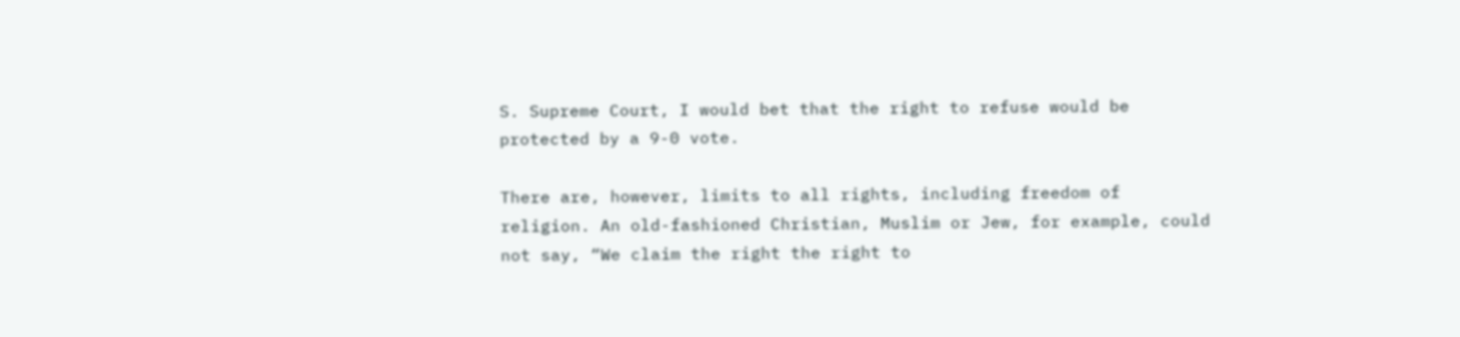S. Supreme Court, I would bet that the right to refuse would be protected by a 9-0 vote.

There are, however, limits to all rights, including freedom of religion. An old-fashioned Christian, Muslim or Jew, for example, could not say, “We claim the right the right to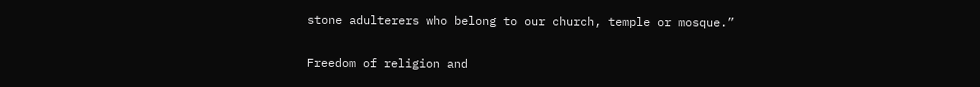stone adulterers who belong to our church, temple or mosque.”

Freedom of religion and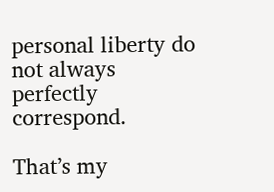personal liberty do not always perfectly correspond.

That’s my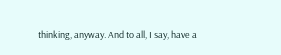thinking, anyway. And to all, I say, have a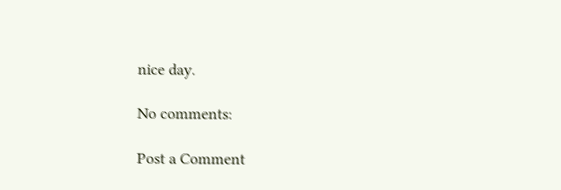nice day.

No comments:

Post a Comment